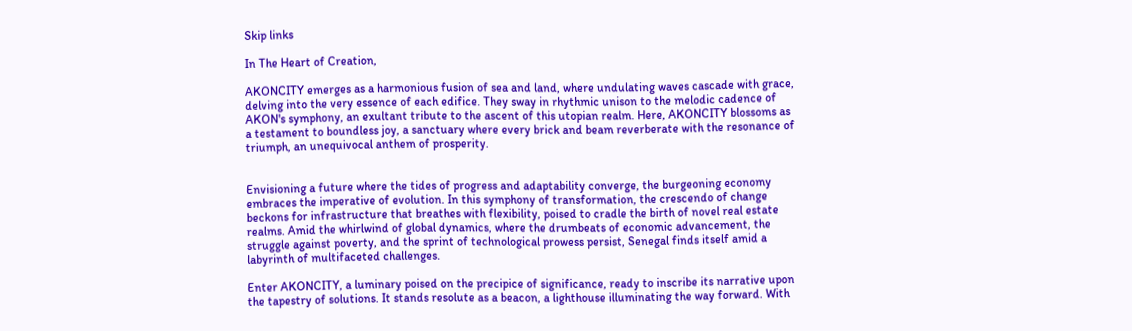Skip links

In The Heart of Creation,

AKONCITY emerges as a harmonious fusion of sea and land, where undulating waves cascade with grace, delving into the very essence of each edifice. They sway in rhythmic unison to the melodic cadence of AKON's symphony, an exultant tribute to the ascent of this utopian realm. Here, AKONCITY blossoms as a testament to boundless joy, a sanctuary where every brick and beam reverberate with the resonance of triumph, an unequivocal anthem of prosperity.


Envisioning a future where the tides of progress and adaptability converge, the burgeoning economy embraces the imperative of evolution. In this symphony of transformation, the crescendo of change beckons for infrastructure that breathes with flexibility, poised to cradle the birth of novel real estate realms. Amid the whirlwind of global dynamics, where the drumbeats of economic advancement, the struggle against poverty, and the sprint of technological prowess persist, Senegal finds itself amid a labyrinth of multifaceted challenges.

Enter AKONCITY, a luminary poised on the precipice of significance, ready to inscribe its narrative upon the tapestry of solutions. It stands resolute as a beacon, a lighthouse illuminating the way forward. With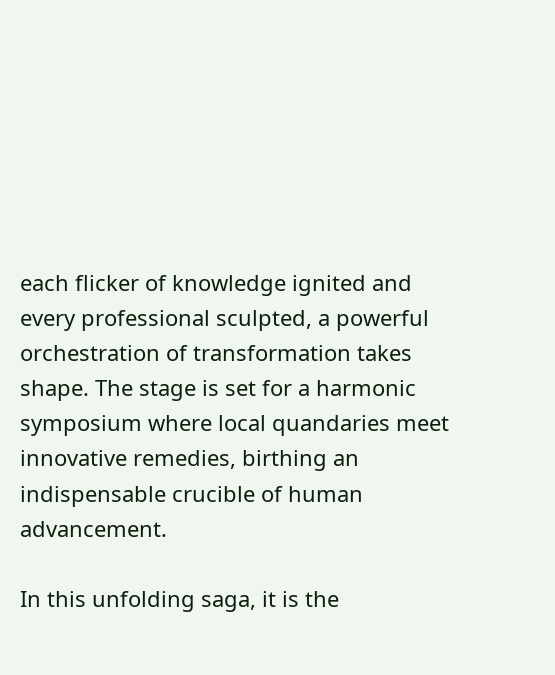each flicker of knowledge ignited and every professional sculpted, a powerful orchestration of transformation takes shape. The stage is set for a harmonic symposium where local quandaries meet innovative remedies, birthing an indispensable crucible of human advancement.

In this unfolding saga, it is the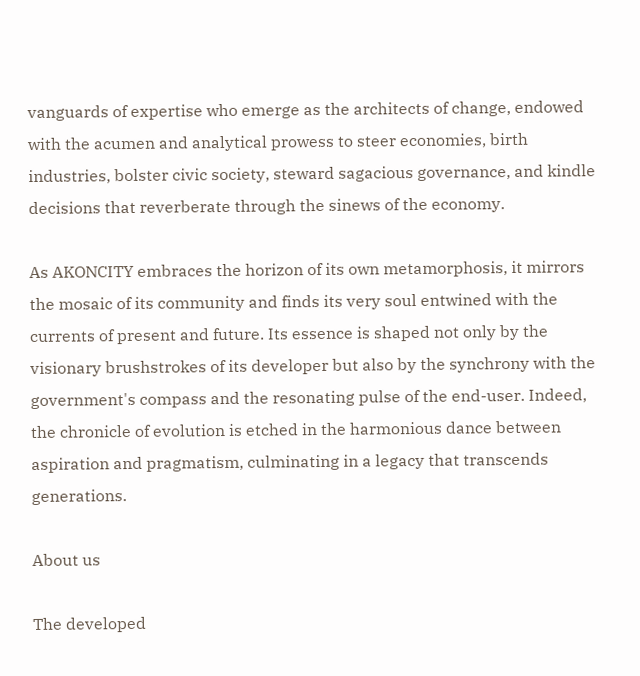vanguards of expertise who emerge as the architects of change, endowed with the acumen and analytical prowess to steer economies, birth industries, bolster civic society, steward sagacious governance, and kindle decisions that reverberate through the sinews of the economy.

As AKONCITY embraces the horizon of its own metamorphosis, it mirrors the mosaic of its community and finds its very soul entwined with the currents of present and future. Its essence is shaped not only by the visionary brushstrokes of its developer but also by the synchrony with the government's compass and the resonating pulse of the end-user. Indeed, the chronicle of evolution is etched in the harmonious dance between aspiration and pragmatism, culminating in a legacy that transcends generations.

About us

The developed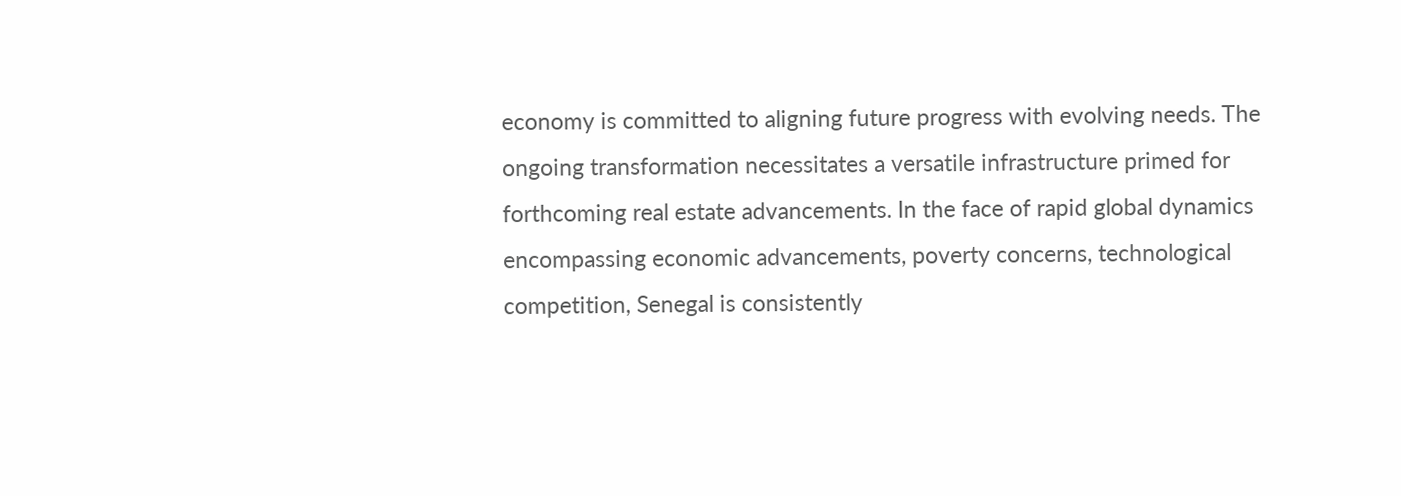economy is committed to aligning future progress with evolving needs. The ongoing transformation necessitates a versatile infrastructure primed for forthcoming real estate advancements. In the face of rapid global dynamics encompassing economic advancements, poverty concerns, technological competition, Senegal is consistently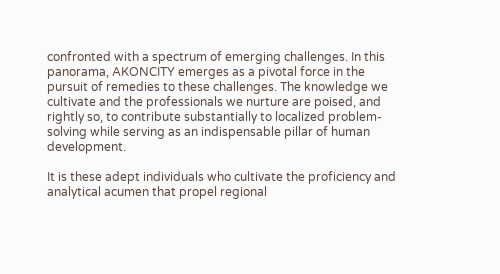confronted with a spectrum of emerging challenges. In this panorama, AKONCITY emerges as a pivotal force in the pursuit of remedies to these challenges. The knowledge we cultivate and the professionals we nurture are poised, and rightly so, to contribute substantially to localized problem-solving while serving as an indispensable pillar of human development.

It is these adept individuals who cultivate the proficiency and analytical acumen that propel regional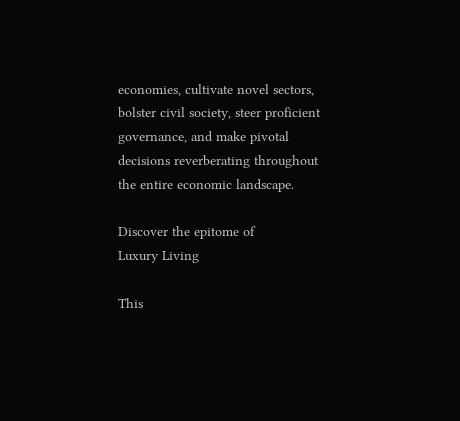economies, cultivate novel sectors, bolster civil society, steer proficient governance, and make pivotal decisions reverberating throughout the entire economic landscape.

Discover the epitome of
Luxury Living

This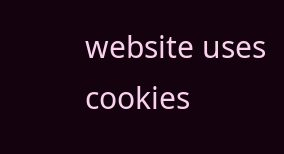website uses cookies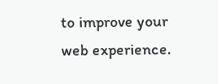to improve your web experience.